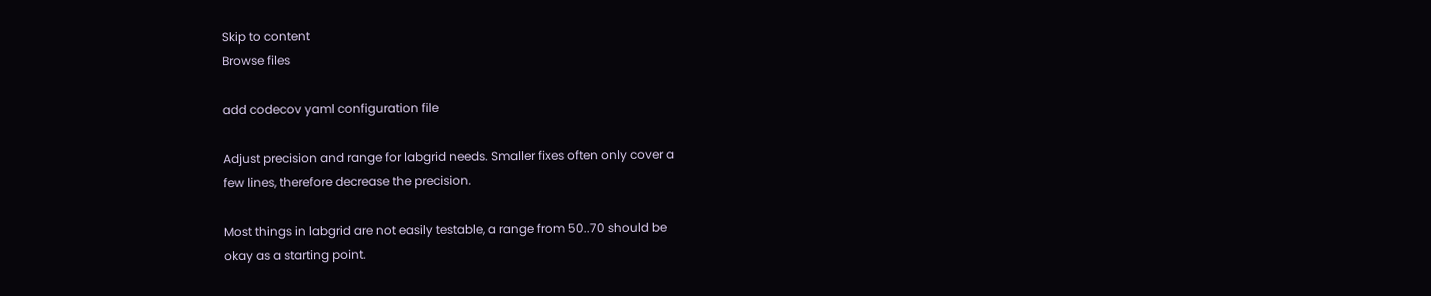Skip to content
Browse files

add codecov yaml configuration file

Adjust precision and range for labgrid needs. Smaller fixes often only cover a
few lines, therefore decrease the precision.

Most things in labgrid are not easily testable, a range from 50..70 should be
okay as a starting point.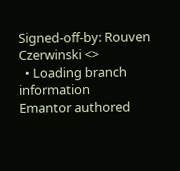Signed-off-by: Rouven Czerwinski <>
  • Loading branch information
Emantor authored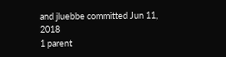and jluebbe committed Jun 11, 2018
1 parent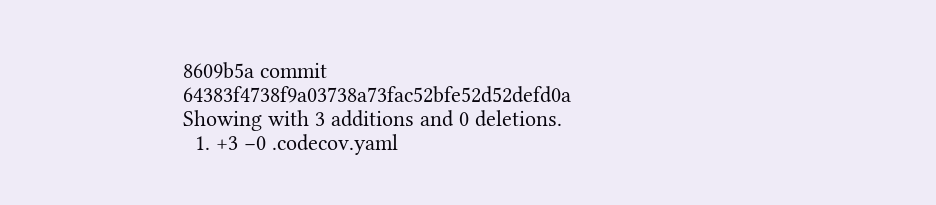8609b5a commit 64383f4738f9a03738a73fac52bfe52d52defd0a
Showing with 3 additions and 0 deletions.
  1. +3 −0 .codecov.yaml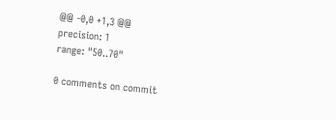@@ -0,0 +1,3 @@
precision: 1
range: "50..70"

0 comments on commit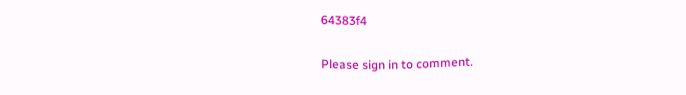64383f4

Please sign in to comment.